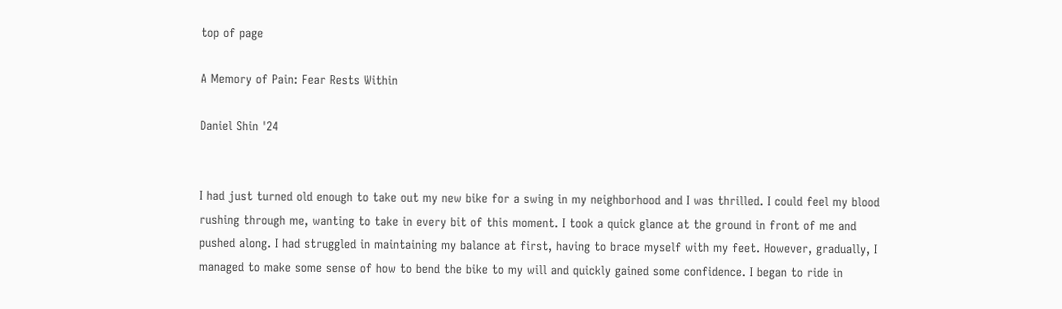top of page

A Memory of Pain: Fear Rests Within

Daniel Shin '24


I had just turned old enough to take out my new bike for a swing in my neighborhood and I was thrilled. I could feel my blood rushing through me, wanting to take in every bit of this moment. I took a quick glance at the ground in front of me and pushed along. I had struggled in maintaining my balance at first, having to brace myself with my feet. However, gradually, I managed to make some sense of how to bend the bike to my will and quickly gained some confidence. I began to ride in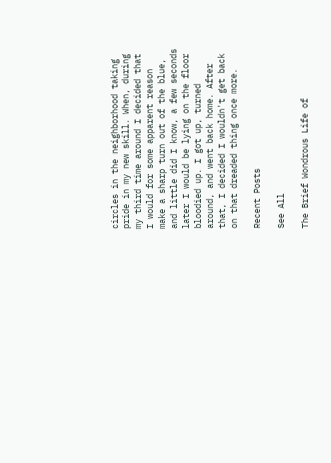circles in the neighborhood taking pride in my new skill. When, during my third time around I decided that I would for some apparent reason make a sharp turn out of the blue, and little did I know, a few seconds later I would be lying on the floor bloodied up. I got up, turned around, and went back home. After that, I decided I wouldn't get back on that dreaded thing once more.

Recent Posts

See All

The Brief Wondrous Life of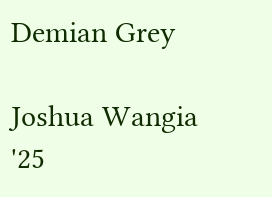Demian Grey

Joshua Wangia '25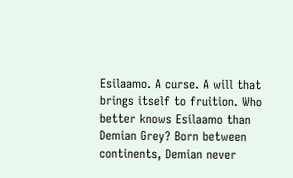Esilaamo. A curse. A will that brings itself to fruition. Who better knows Esilaamo than Demian Grey? Born between continents, Demian never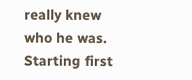really knew who he was. Starting first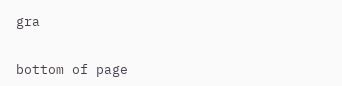gra


bottom of page